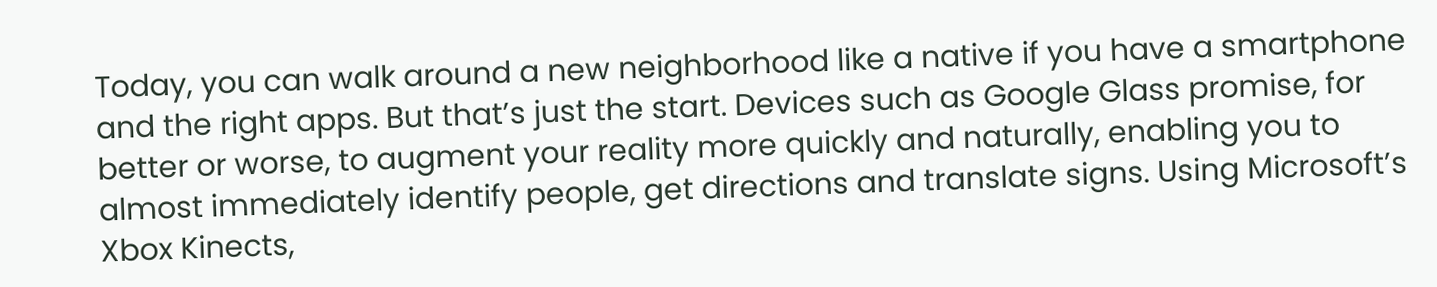Today, you can walk around a new neighborhood like a native if you have a smartphone and the right apps. But that’s just the start. Devices such as Google Glass promise, for better or worse, to augment your reality more quickly and naturally, enabling you to almost immediately identify people, get directions and translate signs. Using Microsoft’s Xbox Kinects,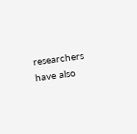researchers have also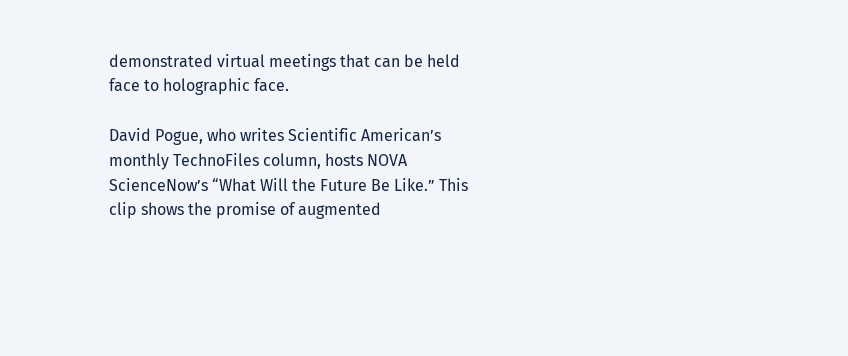demonstrated virtual meetings that can be held face to holographic face.

David Pogue, who writes Scientific American’s monthly TechnoFiles column, hosts NOVA ScienceNow’s “What Will the Future Be Like.” This clip shows the promise of augmented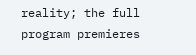reality; the full program premieres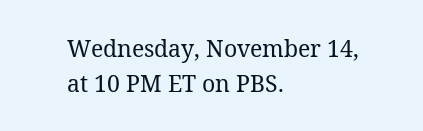Wednesday, November 14, at 10 PM ET on PBS.